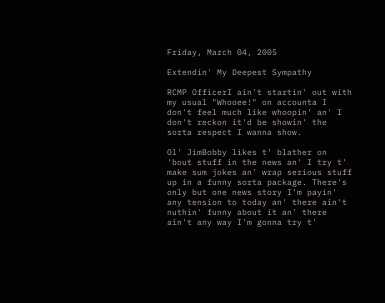Friday, March 04, 2005

Extendin' My Deepest Sympathy

RCMP OfficerI ain't startin' out with my usual "Whooee!" on accounta I don't feel much like whoopin' an' I don't reckon it'd be showin' the sorta respect I wanna show.

Ol' JimBobby likes t' blather on 'bout stuff in the news an' I try t' make sum jokes an' wrap serious stuff up in a funny sorta package. There's only but one news story I'm payin' any tension to today an' there ain't nuthin' funny about it an' there ain't any way I'm gonna try t'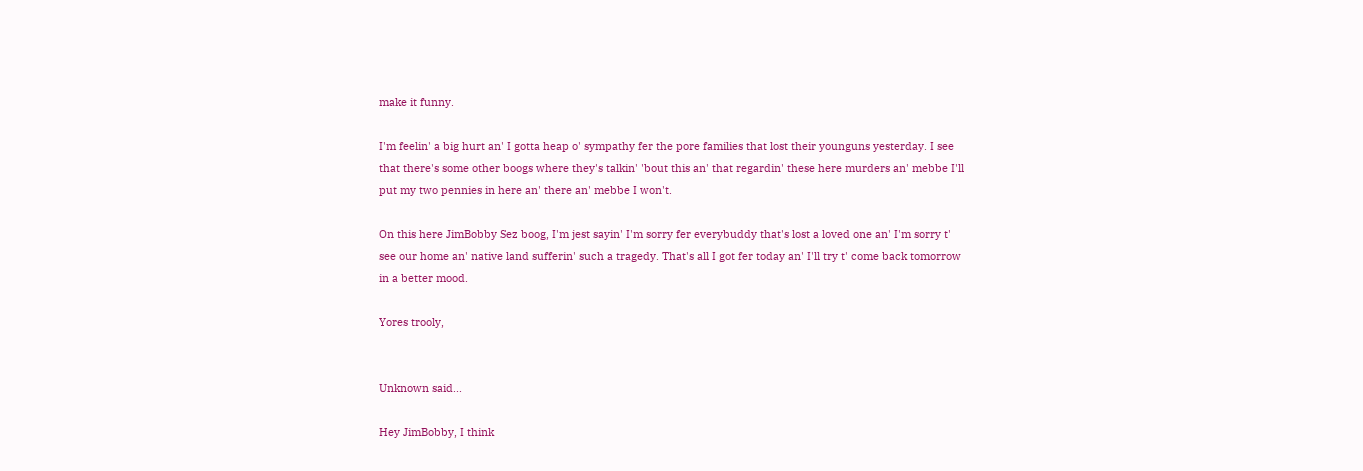make it funny.

I'm feelin' a big hurt an' I gotta heap o' sympathy fer the pore families that lost their younguns yesterday. I see that there's some other boogs where they's talkin' 'bout this an' that regardin' these here murders an' mebbe I'll put my two pennies in here an' there an' mebbe I won't.

On this here JimBobby Sez boog, I'm jest sayin' I'm sorry fer everybuddy that's lost a loved one an' I'm sorry t' see our home an' native land sufferin' such a tragedy. That's all I got fer today an' I'll try t' come back tomorrow in a better mood.

Yores trooly,


Unknown said...

Hey JimBobby, I think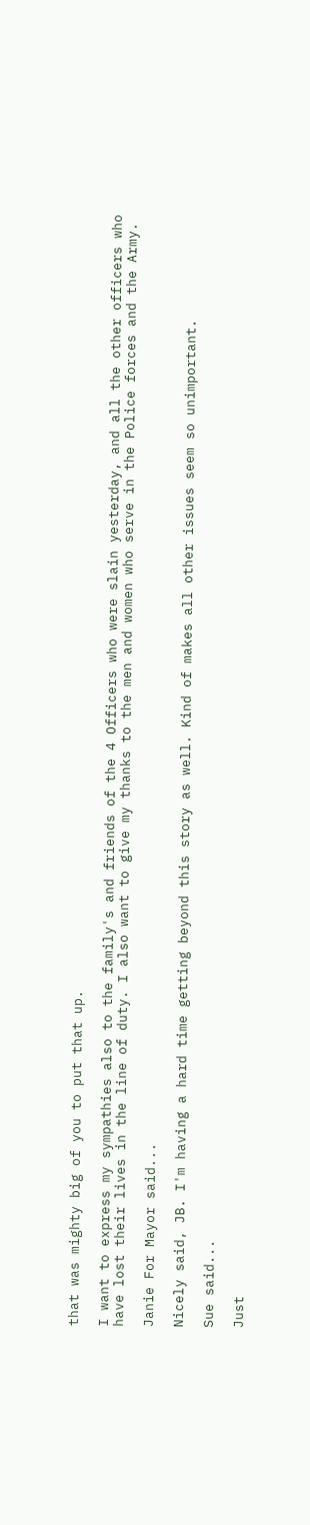that was mighty big of you to put that up.

I want to express my sympathies also to the family's and friends of the 4 Officers who were slain yesterday, and all the other officers who have lost their lives in the line of duty. I also want to give my thanks to the men and women who serve in the Police forces and the Army.

Janie For Mayor said...

Nicely said, JB. I'm having a hard time getting beyond this story as well. Kind of makes all other issues seem so unimportant.

Sue said...

Just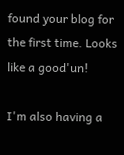found your blog for the first time. Looks like a good'un!

I'm also having a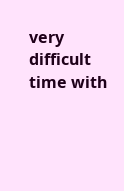very difficult time with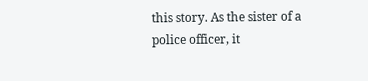this story. As the sister of a police officer, it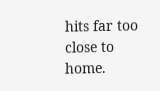hits far too close to home.